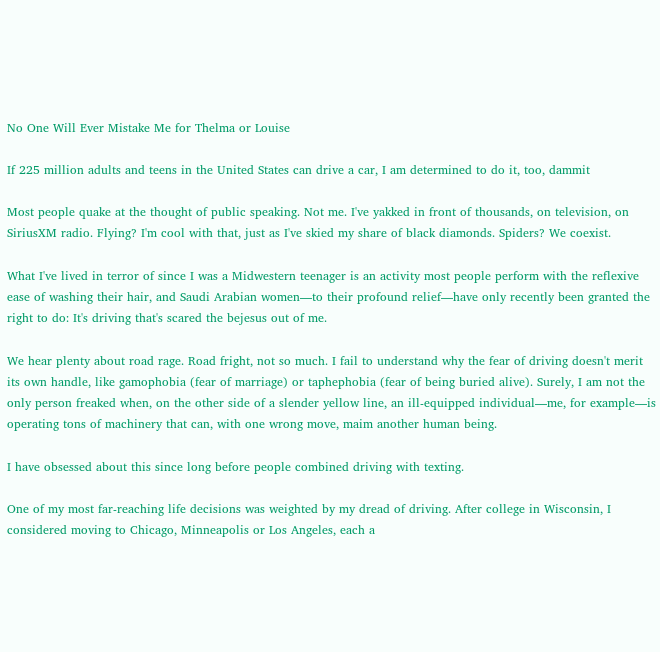No One Will Ever Mistake Me for Thelma or Louise

If 225 million adults and teens in the United States can drive a car, I am determined to do it, too, dammit

Most people quake at the thought of public speaking. Not me. I've yakked in front of thousands, on television, on SiriusXM radio. Flying? I'm cool with that, just as I've skied my share of black diamonds. Spiders? We coexist.

What I've lived in terror of since I was a Midwestern teenager is an activity most people perform with the reflexive ease of washing their hair, and Saudi Arabian women—to their profound relief—have only recently been granted the right to do: It's driving that's scared the bejesus out of me.

We hear plenty about road rage. Road fright, not so much. I fail to understand why the fear of driving doesn't merit its own handle, like gamophobia (fear of marriage) or taphephobia (fear of being buried alive). Surely, I am not the only person freaked when, on the other side of a slender yellow line, an ill-equipped individual—me, for example—is operating tons of machinery that can, with one wrong move, maim another human being.

I have obsessed about this since long before people combined driving with texting.

One of my most far-reaching life decisions was weighted by my dread of driving. After college in Wisconsin, I considered moving to Chicago, Minneapolis or Los Angeles, each a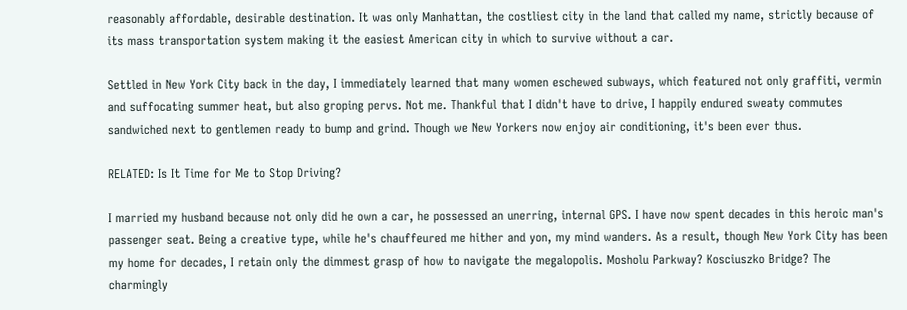reasonably affordable, desirable destination. It was only Manhattan, the costliest city in the land that called my name, strictly because of its mass transportation system making it the easiest American city in which to survive without a car.

Settled in New York City back in the day, I immediately learned that many women eschewed subways, which featured not only graffiti, vermin and suffocating summer heat, but also groping pervs. Not me. Thankful that I didn't have to drive, I happily endured sweaty commutes sandwiched next to gentlemen ready to bump and grind. Though we New Yorkers now enjoy air conditioning, it's been ever thus.

RELATED: Is It Time for Me to Stop Driving?

I married my husband because not only did he own a car, he possessed an unerring, internal GPS. I have now spent decades in this heroic man's passenger seat. Being a creative type, while he's chauffeured me hither and yon, my mind wanders. As a result, though New York City has been my home for decades, I retain only the dimmest grasp of how to navigate the megalopolis. Mosholu Parkway? Kosciuszko Bridge? The charmingly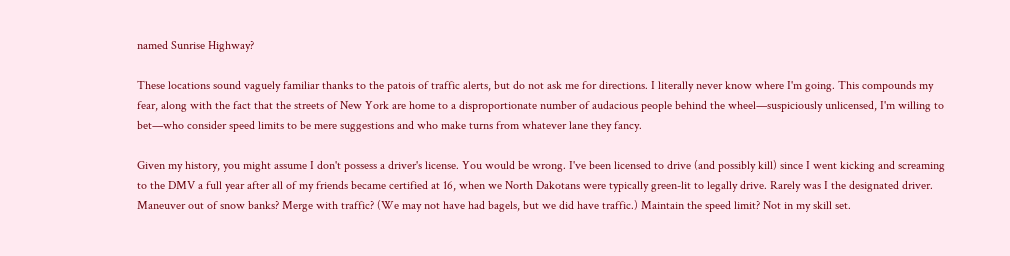named Sunrise Highway?

These locations sound vaguely familiar thanks to the patois of traffic alerts, but do not ask me for directions. I literally never know where I'm going. This compounds my fear, along with the fact that the streets of New York are home to a disproportionate number of audacious people behind the wheel—suspiciously unlicensed, I'm willing to bet—who consider speed limits to be mere suggestions and who make turns from whatever lane they fancy.

Given my history, you might assume I don't possess a driver's license. You would be wrong. I've been licensed to drive (and possibly kill) since I went kicking and screaming to the DMV a full year after all of my friends became certified at 16, when we North Dakotans were typically green-lit to legally drive. Rarely was I the designated driver. Maneuver out of snow banks? Merge with traffic? (We may not have had bagels, but we did have traffic.) Maintain the speed limit? Not in my skill set.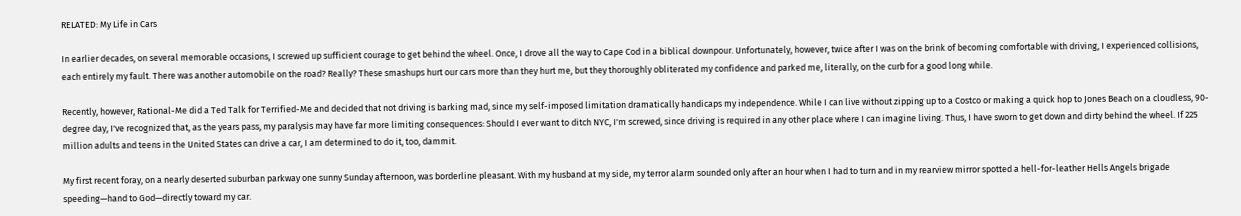RELATED: My Life in Cars

In earlier decades, on several memorable occasions, I screwed up sufficient courage to get behind the wheel. Once, I drove all the way to Cape Cod in a biblical downpour. Unfortunately, however, twice after I was on the brink of becoming comfortable with driving, I experienced collisions, each entirely my fault. There was another automobile on the road? Really? These smashups hurt our cars more than they hurt me, but they thoroughly obliterated my confidence and parked me, literally, on the curb for a good long while.

Recently, however, Rational-Me did a Ted Talk for Terrified-Me and decided that not driving is barking mad, since my self-imposed limitation dramatically handicaps my independence. While I can live without zipping up to a Costco or making a quick hop to Jones Beach on a cloudless, 90-degree day, I've recognized that, as the years pass, my paralysis may have far more limiting consequences: Should I ever want to ditch NYC, I'm screwed, since driving is required in any other place where I can imagine living. Thus, I have sworn to get down and dirty behind the wheel. If 225 million adults and teens in the United States can drive a car, I am determined to do it, too, dammit.

My first recent foray, on a nearly deserted suburban parkway one sunny Sunday afternoon, was borderline pleasant. With my husband at my side, my terror alarm sounded only after an hour when I had to turn and in my rearview mirror spotted a hell-for-leather Hells Angels brigade speeding—hand to God—directly toward my car.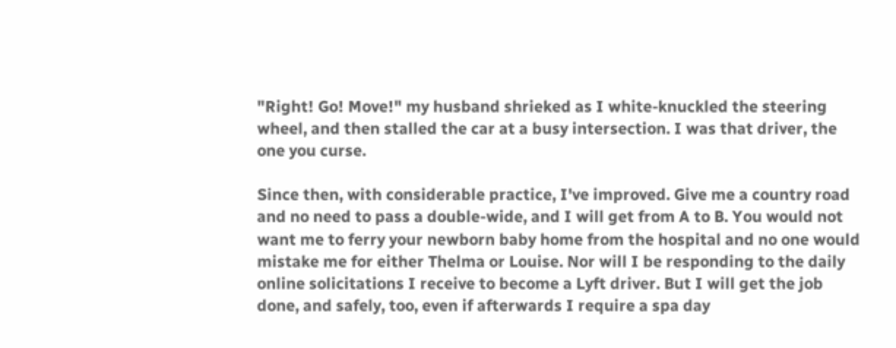"Right! Go! Move!" my husband shrieked as I white-knuckled the steering wheel, and then stalled the car at a busy intersection. I was that driver, the one you curse.

Since then, with considerable practice, I've improved. Give me a country road and no need to pass a double-wide, and I will get from A to B. You would not want me to ferry your newborn baby home from the hospital and no one would mistake me for either Thelma or Louise. Nor will I be responding to the daily online solicitations I receive to become a Lyft driver. But I will get the job done, and safely, too, even if afterwards I require a spa day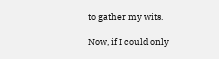to gather my wits.

Now, if I could only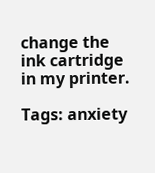change the ink cartridge in my printer.

Tags: anxiety